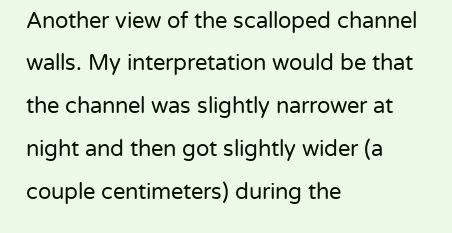Another view of the scalloped channel walls. My interpretation would be that the channel was slightly narrower at night and then got slightly wider (a couple centimeters) during the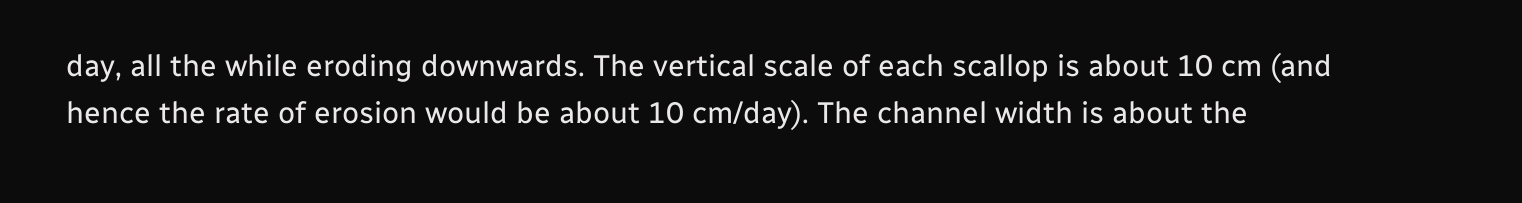day, all the while eroding downwards. The vertical scale of each scallop is about 10 cm (and hence the rate of erosion would be about 10 cm/day). The channel width is about the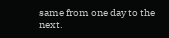same from one day to the next.